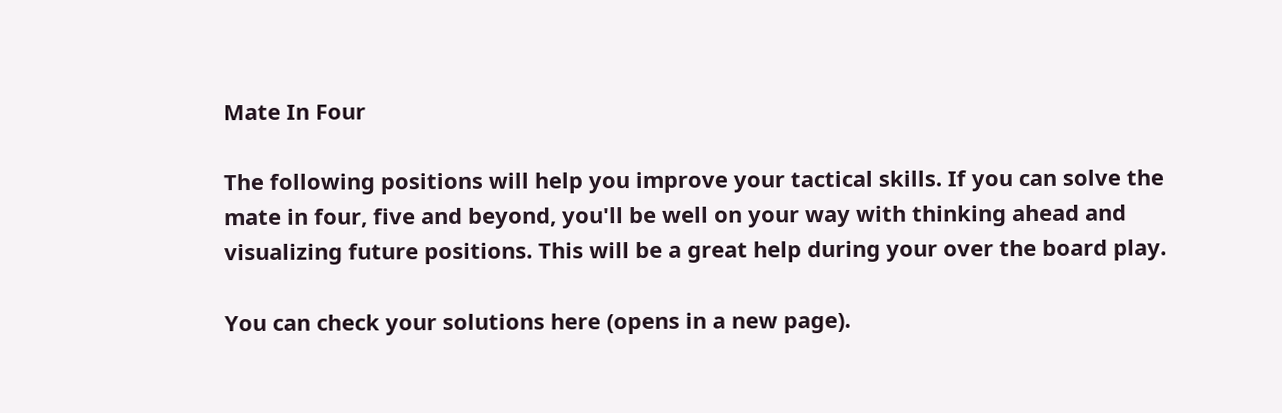Mate In Four

The following positions will help you improve your tactical skills. If you can solve the mate in four, five and beyond, you'll be well on your way with thinking ahead and visualizing future positions. This will be a great help during your over the board play.

You can check your solutions here (opens in a new page).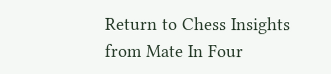Return to Chess Insights from Mate In Four